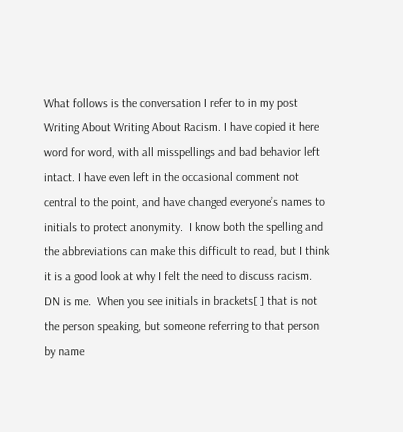What follows is the conversation I refer to in my post Writing About Writing About Racism. I have copied it here word for word, with all misspellings and bad behavior left intact. I have even left in the occasional comment not central to the point, and have changed everyone’s names to initials to protect anonymity.  I know both the spelling and the abbreviations can make this difficult to read, but I think it is a good look at why I felt the need to discuss racism.  DN is me.  When you see initials in brackets[ ] that is not the person speaking, but someone referring to that person by name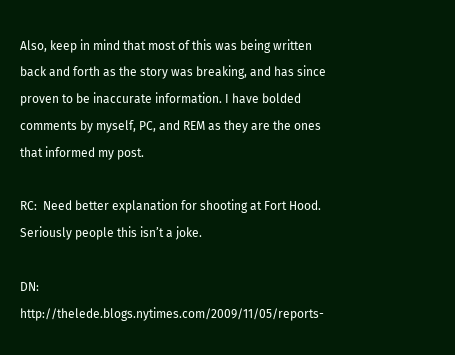Also, keep in mind that most of this was being written back and forth as the story was breaking, and has since proven to be inaccurate information. I have bolded comments by myself, PC, and REM as they are the ones that informed my post.

RC:  Need better explanation for shooting at Fort Hood. Seriously people this isn’t a joke.

DN: http://thelede.blogs.nytimes.com/2009/11/05/reports-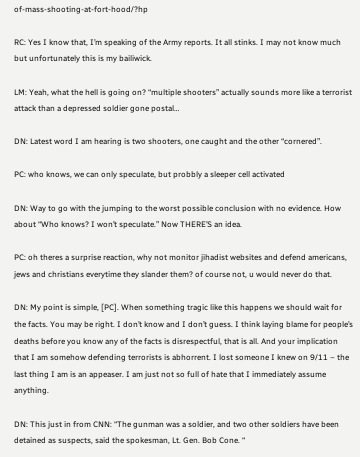of-mass-shooting-at-fort-hood/?hp

RC: Yes I know that, I’m speaking of the Army reports. It all stinks. I may not know much but unfortunately this is my bailiwick.

LM: Yeah, what the hell is going on? “multiple shooters” actually sounds more like a terrorist attack than a depressed soldier gone postal…

DN: Latest word I am hearing is two shooters, one caught and the other “cornered”.

PC: who knows, we can only speculate, but probbly a sleeper cell activated

DN: Way to go with the jumping to the worst possible conclusion with no evidence. How about “Who knows? I won’t speculate.” Now THERE’S an idea.

PC: oh theres a surprise reaction, why not monitor jihadist websites and defend americans, jews and christians everytime they slander them? of course not, u would never do that.

DN: My point is simple, [PC]. When something tragic like this happens we should wait for the facts. You may be right. I don’t know and I don’t guess. I think laying blame for people’s deaths before you know any of the facts is disrespectful, that is all. And your implication that I am somehow defending terrorists is abhorrent. I lost someone I knew on 9/11 – the last thing I am is an appeaser. I am just not so full of hate that I immediately assume anything.

DN: This just in from CNN: “The gunman was a soldier, and two other soldiers have been detained as suspects, said the spokesman, Lt. Gen. Bob Cone. “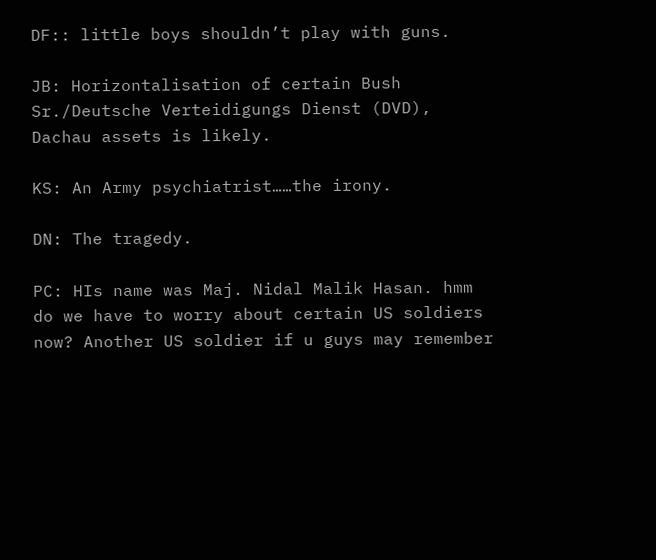DF:: little boys shouldn’t play with guns.

JB: Horizontalisation of certain Bush Sr./Deutsche Verteidigungs Dienst (DVD), Dachau assets is likely.

KS: An Army psychiatrist……the irony.

DN: The tragedy.

PC: HIs name was Maj. Nidal Malik Hasan. hmm do we have to worry about certain US soldiers now? Another US soldier if u guys may remember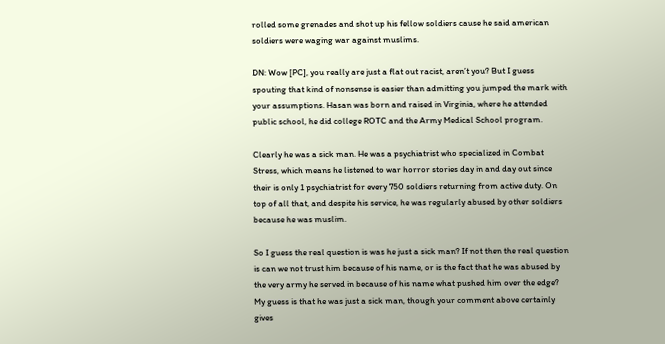rolled some grenades and shot up his fellow soldiers cause he said american soldiers were waging war against muslims.

DN: Wow [PC], you really are just a flat out racist, aren’t you? But I guess spouting that kind of nonsense is easier than admitting you jumped the mark with your assumptions. Hasan was born and raised in Virginia, where he attended public school, he did college ROTC and the Army Medical School program.

Clearly he was a sick man. He was a psychiatrist who specialized in Combat Stress, which means he listened to war horror stories day in and day out since their is only 1 psychiatrist for every 750 soldiers returning from active duty. On top of all that, and despite his service, he was regularly abused by other soldiers because he was muslim.

So I guess the real question is was he just a sick man? If not then the real question is can we not trust him because of his name, or is the fact that he was abused by the very army he served in because of his name what pushed him over the edge? My guess is that he was just a sick man, though your comment above certainly gives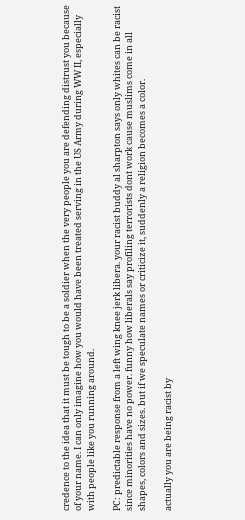credence to the idea that it must be tough to be a soldier when the very people you are defending distrust you because of your name. I can only imagine how you would have been treated serving in the US Army during WW II, especially with people like you running around.

PC: predictable response from a left wing knee jerk libera. your racist buddy al sharpton says only whites can be racist since minorities have no power. funny how liberals say profiling terrorists dont work cause muslims come in all shapes, colors and sizes. but if we speculate names or criticize it, suddenly a religion becomes a color.

actually you are being racist by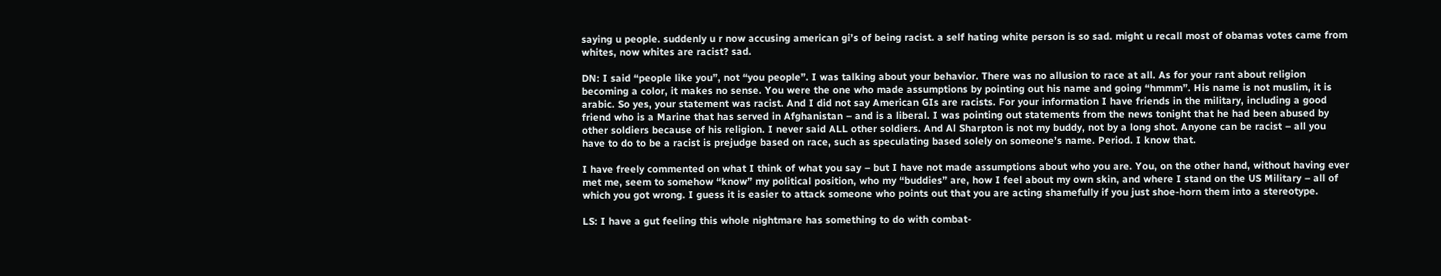saying u people. suddenly u r now accusing american gi’s of being racist. a self hating white person is so sad. might u recall most of obamas votes came from whites, now whites are racist? sad.

DN: I said “people like you”, not “you people”. I was talking about your behavior. There was no allusion to race at all. As for your rant about religion becoming a color, it makes no sense. You were the one who made assumptions by pointing out his name and going “hmmm”. His name is not muslim, it is arabic. So yes, your statement was racist. And I did not say American GIs are racists. For your information I have friends in the military, including a good friend who is a Marine that has served in Afghanistan – and is a liberal. I was pointing out statements from the news tonight that he had been abused by other soldiers because of his religion. I never said ALL other soldiers. And Al Sharpton is not my buddy, not by a long shot. Anyone can be racist – all you have to do to be a racist is prejudge based on race, such as speculating based solely on someone’s name. Period. I know that.

I have freely commented on what I think of what you say – but I have not made assumptions about who you are. You, on the other hand, without having ever met me, seem to somehow “know” my political position, who my “buddies” are, how I feel about my own skin, and where I stand on the US Military – all of which you got wrong. I guess it is easier to attack someone who points out that you are acting shamefully if you just shoe-horn them into a stereotype.

LS: I have a gut feeling this whole nightmare has something to do with combat-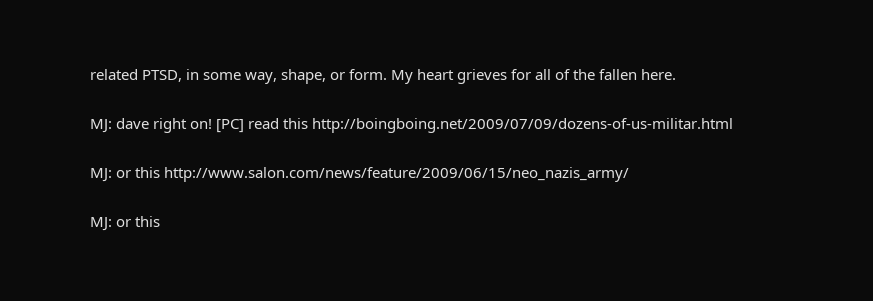related PTSD, in some way, shape, or form. My heart grieves for all of the fallen here.

MJ: dave right on! [PC] read this http://boingboing.net/2009/07/09/dozens-of-us-militar.html

MJ: or this http://www.salon.com/news/feature/2009/06/15/neo_nazis_army/

MJ: or this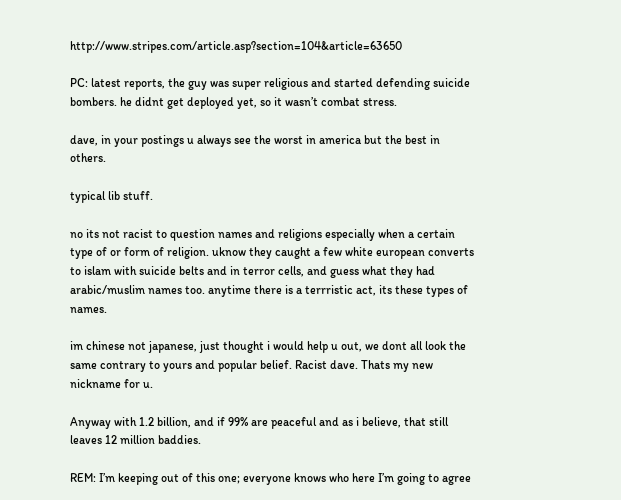http://www.stripes.com/article.asp?section=104&article=63650

PC: latest reports, the guy was super religious and started defending suicide bombers. he didnt get deployed yet, so it wasn’t combat stress.

dave, in your postings u always see the worst in america but the best in others.

typical lib stuff.

no its not racist to question names and religions especially when a certain type of or form of religion. uknow they caught a few white european converts to islam with suicide belts and in terror cells, and guess what they had arabic/muslim names too. anytime there is a terrristic act, its these types of names.

im chinese not japanese, just thought i would help u out, we dont all look the same contrary to yours and popular belief. Racist dave. Thats my new nickname for u.

Anyway with 1.2 billion, and if 99% are peaceful and as i believe, that still leaves 12 million baddies.

REM: I’m keeping out of this one; everyone knows who here I’m going to agree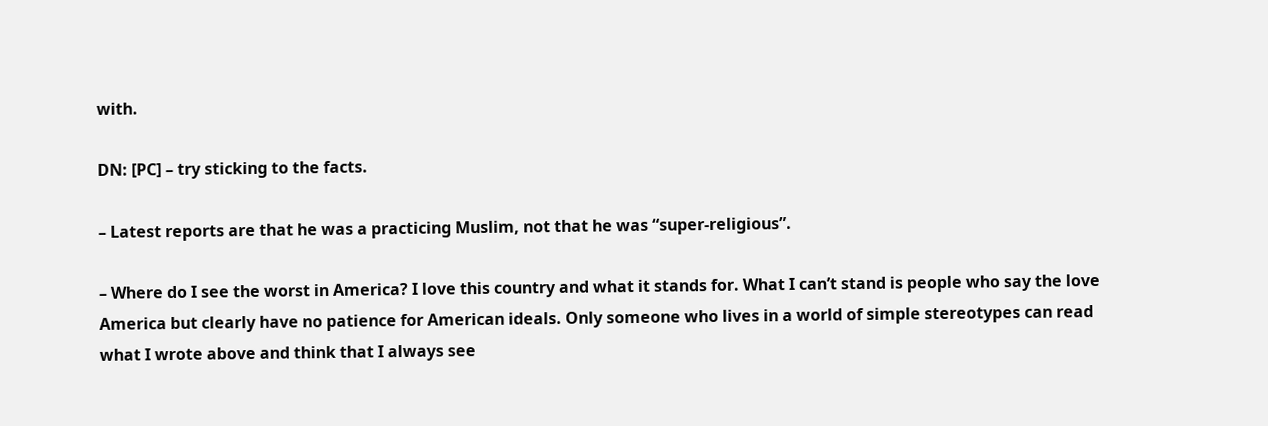with.

DN: [PC] – try sticking to the facts.

– Latest reports are that he was a practicing Muslim, not that he was “super-religious”.

– Where do I see the worst in America? I love this country and what it stands for. What I can’t stand is people who say the love America but clearly have no patience for American ideals. Only someone who lives in a world of simple stereotypes can read what I wrote above and think that I always see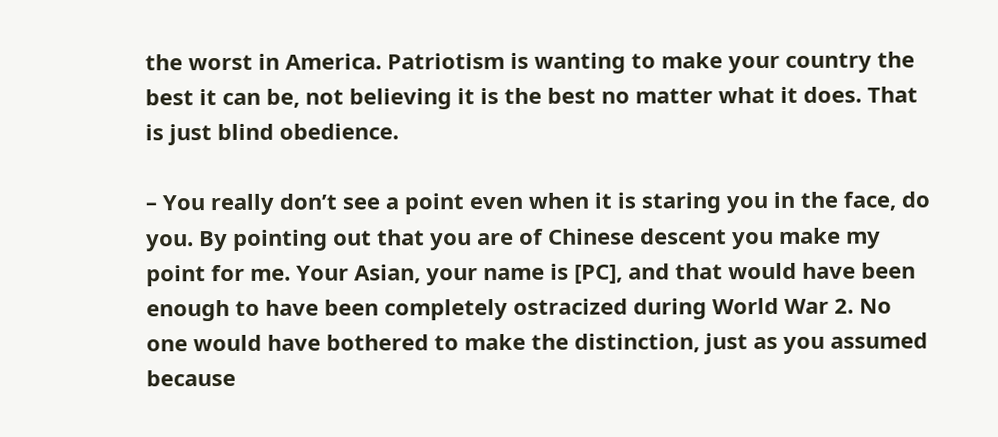the worst in America. Patriotism is wanting to make your country the best it can be, not believing it is the best no matter what it does. That is just blind obedience.

– You really don’t see a point even when it is staring you in the face, do you. By pointing out that you are of Chinese descent you make my point for me. Your Asian, your name is [PC], and that would have been enough to have been completely ostracized during World War 2. No one would have bothered to make the distinction, just as you assumed because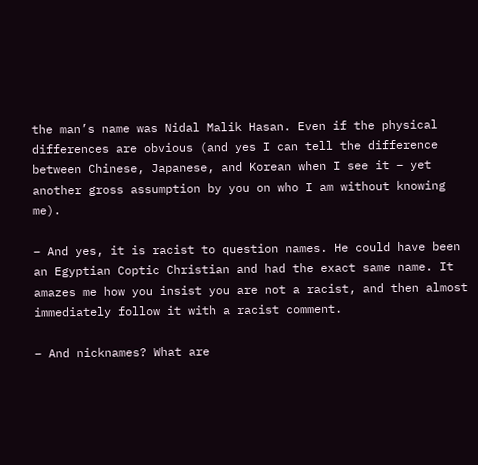the man’s name was Nidal Malik Hasan. Even if the physical differences are obvious (and yes I can tell the difference between Chinese, Japanese, and Korean when I see it – yet another gross assumption by you on who I am without knowing me).

– And yes, it is racist to question names. He could have been an Egyptian Coptic Christian and had the exact same name. It amazes me how you insist you are not a racist, and then almost immediately follow it with a racist comment.

– And nicknames? What are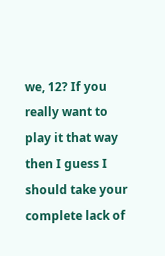we, 12? If you really want to play it that way then I guess I should take your complete lack of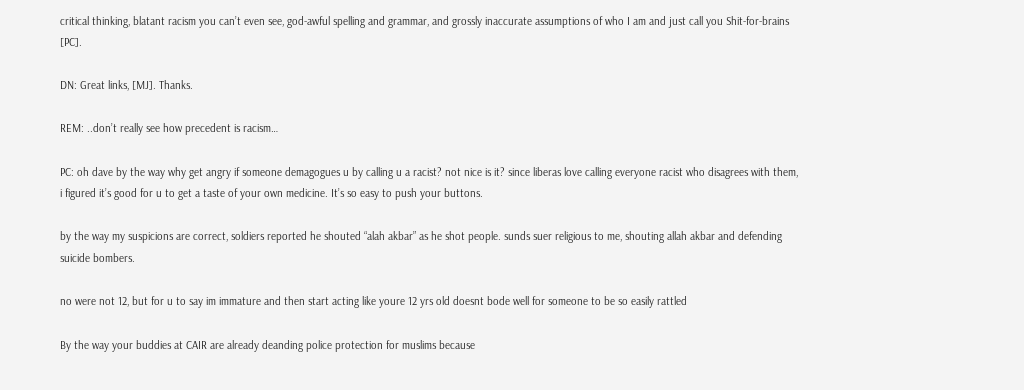critical thinking, blatant racism you can’t even see, god-awful spelling and grammar, and grossly inaccurate assumptions of who I am and just call you Shit-for-brains [PC].

DN: Great links, [MJ]. Thanks.

REM: ..don’t really see how precedent is racism…

PC: oh dave by the way why get angry if someone demagogues u by calling u a racist? not nice is it? since liberas love calling everyone racist who disagrees with them, i figured it’s good for u to get a taste of your own medicine. It’s so easy to push your buttons.

by the way my suspicions are correct, soldiers reported he shouted “alah akbar” as he shot people. sunds suer religious to me, shouting allah akbar and defending suicide bombers.

no were not 12, but for u to say im immature and then start acting like youre 12 yrs old doesnt bode well for someone to be so easily rattled

By the way your buddies at CAIR are already deanding police protection for muslims because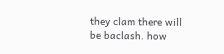they clam there will be baclash. how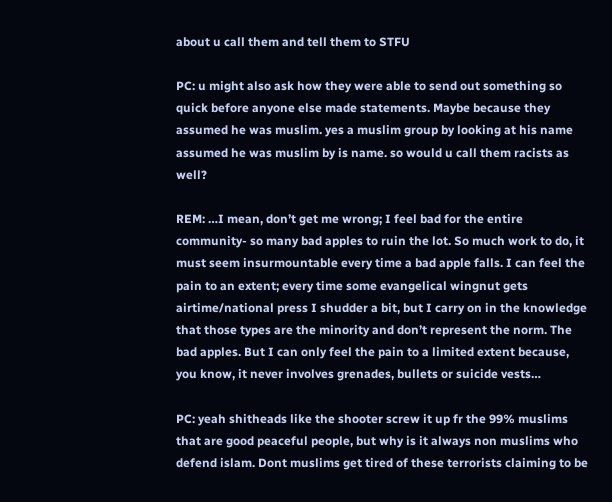about u call them and tell them to STFU

PC: u might also ask how they were able to send out something so quick before anyone else made statements. Maybe because they assumed he was muslim. yes a muslim group by looking at his name assumed he was muslim by is name. so would u call them racists as well?

REM: …I mean, don’t get me wrong; I feel bad for the entire community- so many bad apples to ruin the lot. So much work to do, it must seem insurmountable every time a bad apple falls. I can feel the pain to an extent; every time some evangelical wingnut gets airtime/national press I shudder a bit, but I carry on in the knowledge that those types are the minority and don’t represent the norm. The bad apples. But I can only feel the pain to a limited extent because, you know, it never involves grenades, bullets or suicide vests…

PC: yeah shitheads like the shooter screw it up fr the 99% muslims that are good peaceful people, but why is it always non muslims who defend islam. Dont muslims get tired of these terrorists claiming to be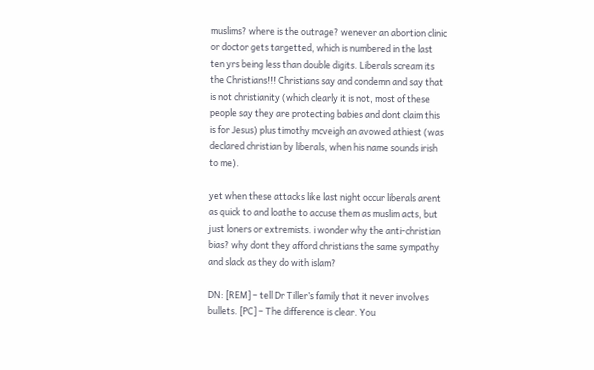muslims? where is the outrage? wenever an abortion clinic or doctor gets targetted, which is numbered in the last ten yrs being less than double digits. Liberals scream its the Christians!!! Christians say and condemn and say that is not christianity (which clearly it is not, most of these people say they are protecting babies and dont claim this is for Jesus) plus timothy mcveigh an avowed athiest (was declared christian by liberals, when his name sounds irish to me).

yet when these attacks like last night occur liberals arent as quick to and loathe to accuse them as muslim acts, but just loners or extremists. i wonder why the anti-christian bias? why dont they afford christians the same sympathy and slack as they do with islam?

DN: [REM] – tell Dr Tiller’s family that it never involves bullets. [PC] – The difference is clear. You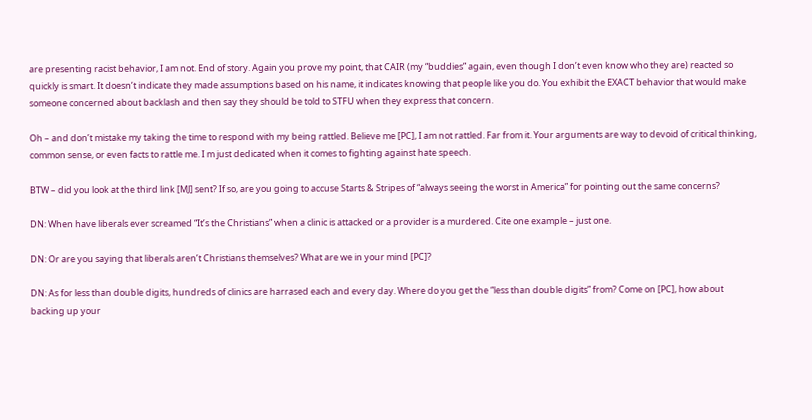are presenting racist behavior, I am not. End of story. Again you prove my point, that CAIR (my “buddies” again, even though I don’t even know who they are) reacted so quickly is smart. It doesn’t indicate they made assumptions based on his name, it indicates knowing that people like you do. You exhibit the EXACT behavior that would make someone concerned about backlash and then say they should be told to STFU when they express that concern.

Oh – and don’t mistake my taking the time to respond with my being rattled. Believe me [PC], I am not rattled. Far from it. Your arguments are way to devoid of critical thinking, common sense, or even facts to rattle me. I m just dedicated when it comes to fighting against hate speech.

BTW – did you look at the third link [MJ] sent? If so, are you going to accuse Starts & Stripes of “always seeing the worst in America” for pointing out the same concerns?

DN: When have liberals ever screamed “It’s the Christians” when a clinic is attacked or a provider is a murdered. Cite one example – just one.

DN: Or are you saying that liberals aren’t Christians themselves? What are we in your mind [PC]?

DN: As for less than double digits, hundreds of clinics are harrased each and every day. Where do you get the “less than double digits” from? Come on [PC], how about backing up your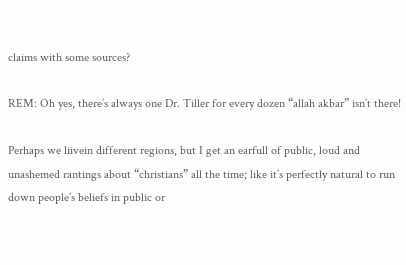claims with some sources?

REM: Oh yes, there’s always one Dr. Tiller for every dozen “allah akbar” isn’t there!

Perhaps we liivein different regions, but I get an earfull of public, loud and unashemed rantings about “christians” all the time; like it’s perfectly natural to run down people’s beliefs in public or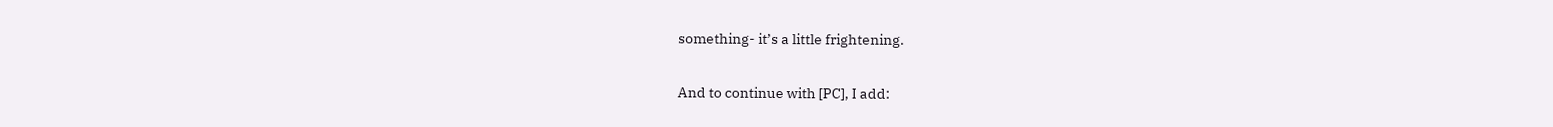something- it’s a little frightening.

And to continue with [PC], I add: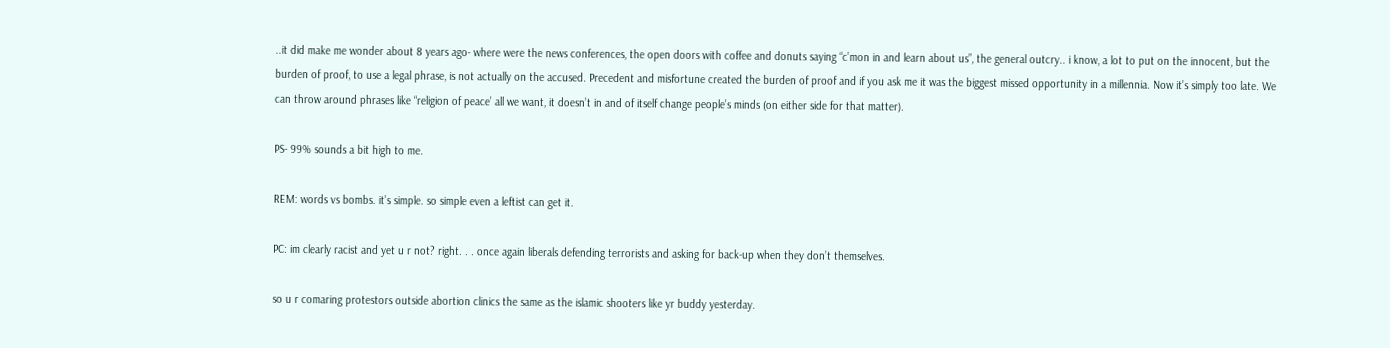..it did make me wonder about 8 years ago- where were the news conferences, the open doors with coffee and donuts saying “c’mon in and learn about us”, the general outcry.. i know, a lot to put on the innocent, but the burden of proof, to use a legal phrase, is not actually on the accused. Precedent and misfortune created the burden of proof and if you ask me it was the biggest missed opportunity in a millennia. Now it’s simply too late. We can throw around phrases like “religion of peace’ all we want, it doesn’t in and of itself change people’s minds (on either side for that matter).

PS- 99% sounds a bit high to me.

REM: words vs bombs. it’s simple. so simple even a leftist can get it.

PC: im clearly racist and yet u r not? right. . . once again liberals defending terrorists and asking for back-up when they don’t themselves.

so u r comaring protestors outside abortion clinics the same as the islamic shooters like yr buddy yesterday.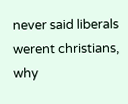never said liberals werent christians, why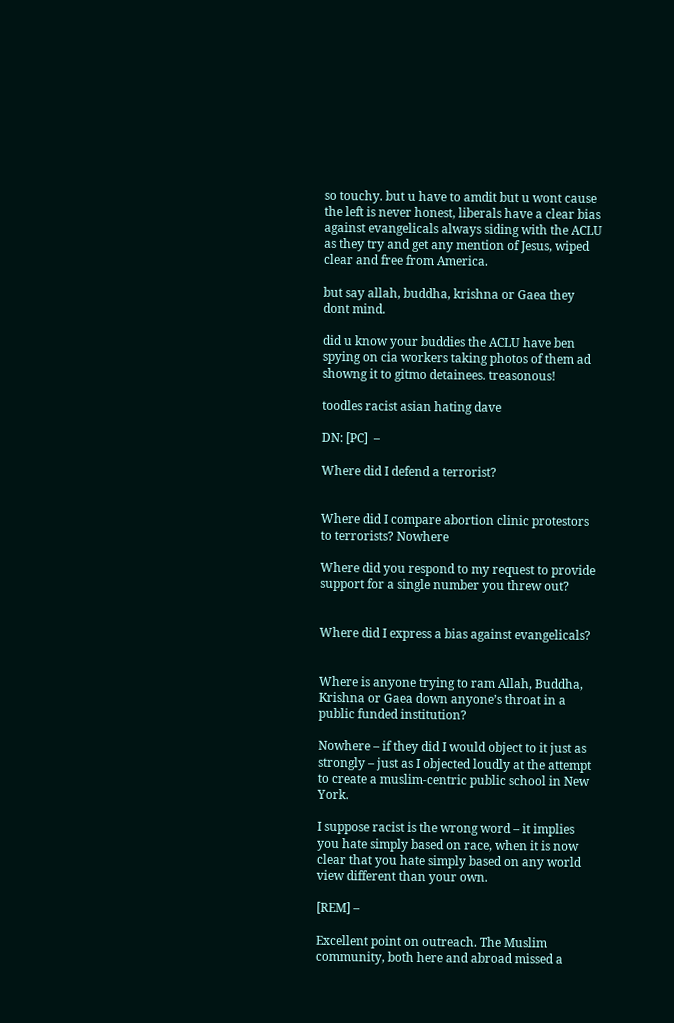so touchy. but u have to amdit but u wont cause the left is never honest, liberals have a clear bias against evangelicals always siding with the ACLU as they try and get any mention of Jesus, wiped clear and free from America.

but say allah, buddha, krishna or Gaea they dont mind.

did u know your buddies the ACLU have ben spying on cia workers taking photos of them ad showng it to gitmo detainees. treasonous!

toodles racist asian hating dave

DN: [PC]  –

Where did I defend a terrorist?


Where did I compare abortion clinic protestors to terrorists? Nowhere

Where did you respond to my request to provide support for a single number you threw out?


Where did I express a bias against evangelicals?


Where is anyone trying to ram Allah, Buddha, Krishna or Gaea down anyone’s throat in a public funded institution?

Nowhere – if they did I would object to it just as strongly – just as I objected loudly at the attempt to create a muslim-centric public school in New York.

I suppose racist is the wrong word – it implies you hate simply based on race, when it is now clear that you hate simply based on any world view different than your own.

[REM] –

Excellent point on outreach. The Muslim community, both here and abroad missed a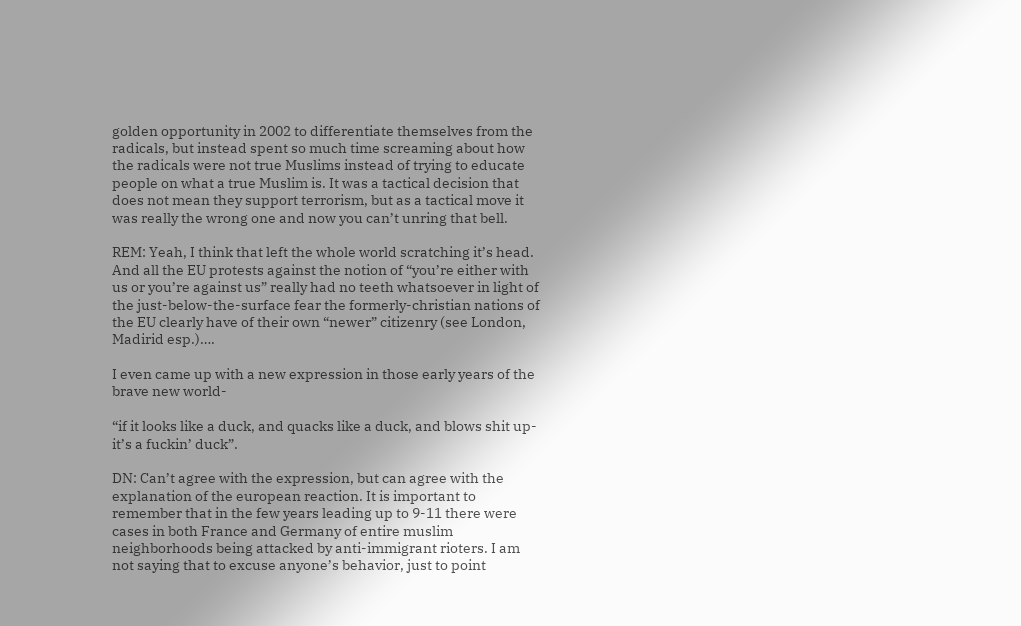golden opportunity in 2002 to differentiate themselves from the radicals, but instead spent so much time screaming about how the radicals were not true Muslims instead of trying to educate people on what a true Muslim is. It was a tactical decision that does not mean they support terrorism, but as a tactical move it was really the wrong one and now you can’t unring that bell.

REM: Yeah, I think that left the whole world scratching it’s head. And all the EU protests against the notion of “you’re either with us or you’re against us” really had no teeth whatsoever in light of the just-below-the-surface fear the formerly-christian nations of the EU clearly have of their own “newer” citizenry (see London, Madirid esp.)….

I even came up with a new expression in those early years of the brave new world-

“if it looks like a duck, and quacks like a duck, and blows shit up- it’s a fuckin’ duck”.

DN: Can’t agree with the expression, but can agree with the explanation of the european reaction. It is important to remember that in the few years leading up to 9-11 there were cases in both France and Germany of entire muslim neighborhoods being attacked by anti-immigrant rioters. I am not saying that to excuse anyone’s behavior, just to point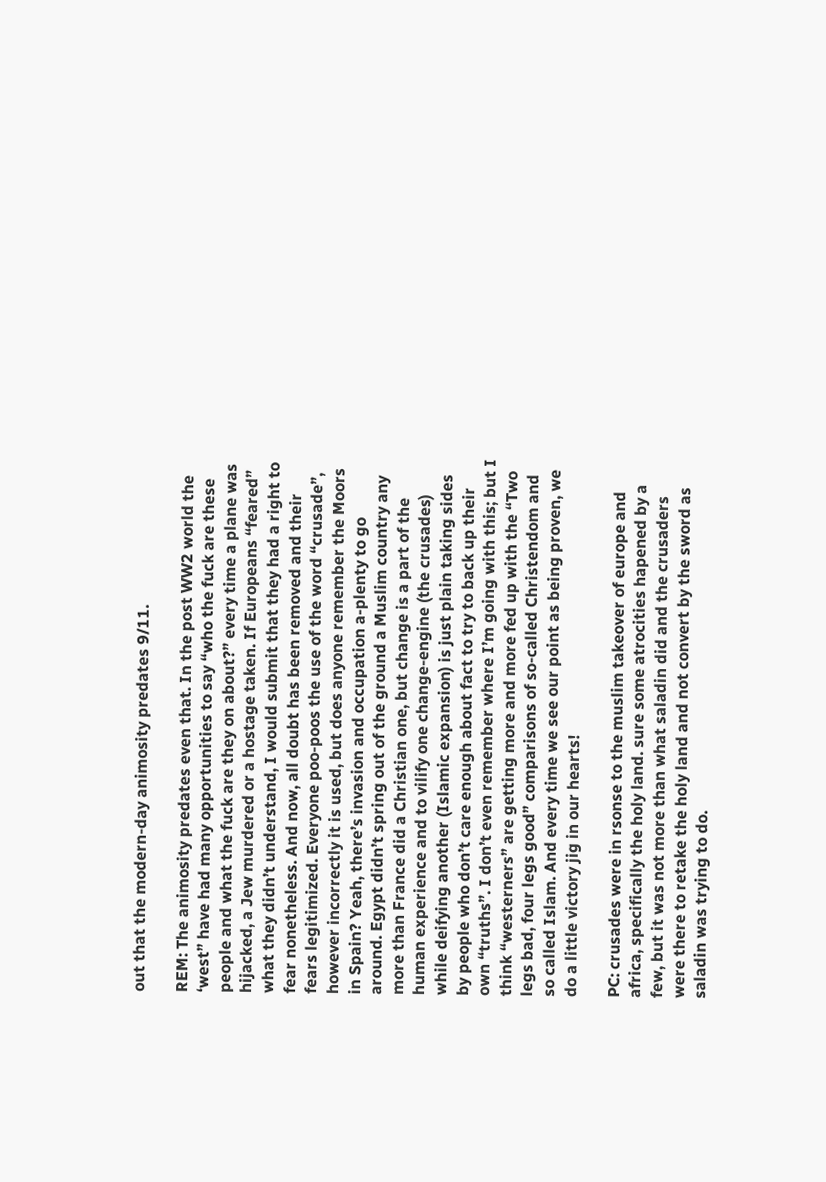out that the modern-day animosity predates 9/11.

REM: The animosity predates even that. In the post WW2 world the ‘west” have had many opportunities to say “who the fuck are these people and what the fuck are they on about?” every time a plane was hijacked, a Jew murdered or a hostage taken. If Europeans “feared” what they didn’t understand, I would submit that they had a right to fear nonetheless. And now, all doubt has been removed and their fears legitimized. Everyone poo-poos the use of the word “crusade”, however incorrectly it is used, but does anyone remember the Moors in Spain? Yeah, there’s invasion and occupation a-plenty to go around. Egypt didn’t spring out of the ground a Muslim country any more than France did a Christian one, but change is a part of the human experience and to vilify one change-engine (the crusades) while deifying another (Islamic expansion) is just plain taking sides by people who don’t care enough about fact to try to back up their own “truths”. I don’t even remember where I’m going with this; but I think “westerners” are getting more and more fed up with the “Two legs bad, four legs good” comparisons of so-called Christendom and so called Islam. And every time we see our point as being proven, we do a little victory jig in our hearts!

PC: crusades were in rsonse to the muslim takeover of europe and africa, specifically the holy land. sure some atrocities hapened by a few, but it was not more than what saladin did and the crusaders were there to retake the holy land and not convert by the sword as saladin was trying to do.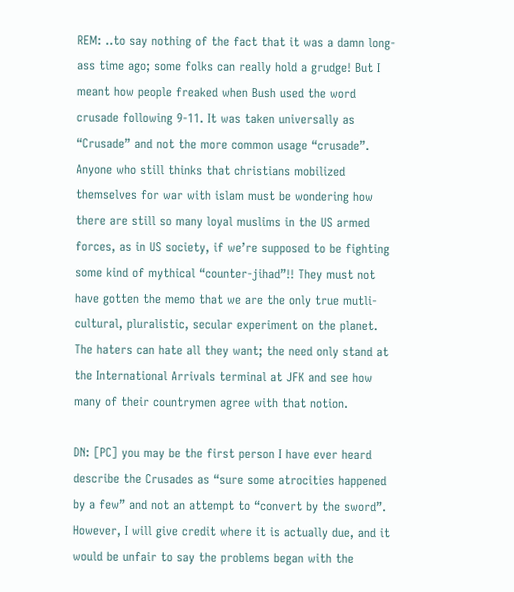REM: ..to say nothing of the fact that it was a damn long-ass time ago; some folks can really hold a grudge! But I meant how people freaked when Bush used the word crusade following 9-11. It was taken universally as “Crusade” and not the more common usage “crusade”. Anyone who still thinks that christians mobilized themselves for war with islam must be wondering how there are still so many loyal muslims in the US armed forces, as in US society, if we’re supposed to be fighting some kind of mythical “counter-jihad”!! They must not have gotten the memo that we are the only true mutli-cultural, pluralistic, secular experiment on the planet. The haters can hate all they want; the need only stand at the International Arrivals terminal at JFK and see how many of their countrymen agree with that notion.

DN: [PC] you may be the first person I have ever heard describe the Crusades as “sure some atrocities happened by a few” and not an attempt to “convert by the sword”. However, I will give credit where it is actually due, and it would be unfair to say the problems began with the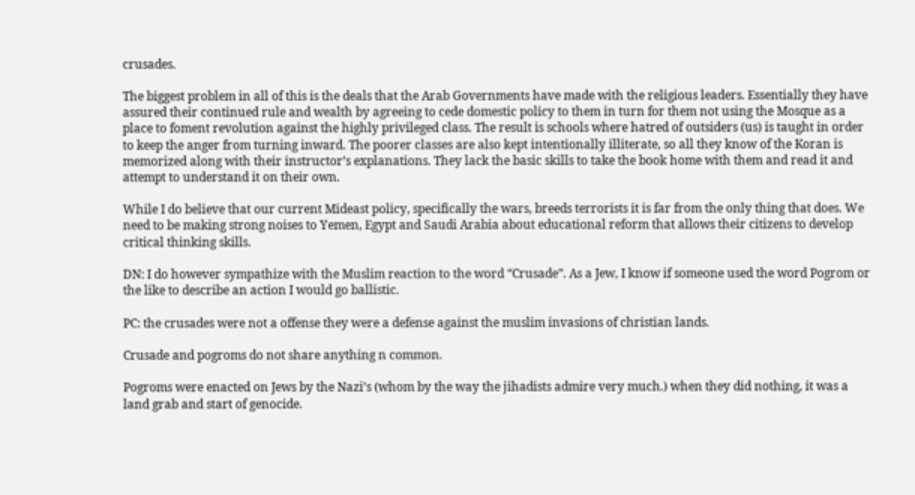crusades.

The biggest problem in all of this is the deals that the Arab Governments have made with the religious leaders. Essentially they have assured their continued rule and wealth by agreeing to cede domestic policy to them in turn for them not using the Mosque as a place to foment revolution against the highly privileged class. The result is schools where hatred of outsiders (us) is taught in order to keep the anger from turning inward. The poorer classes are also kept intentionally illiterate, so all they know of the Koran is memorized along with their instructor’s explanations. They lack the basic skills to take the book home with them and read it and attempt to understand it on their own.

While I do believe that our current Mideast policy, specifically the wars, breeds terrorists it is far from the only thing that does. We need to be making strong noises to Yemen, Egypt and Saudi Arabia about educational reform that allows their citizens to develop critical thinking skills.

DN: I do however sympathize with the Muslim reaction to the word “Crusade”. As a Jew, I know if someone used the word Pogrom or the like to describe an action I would go ballistic.

PC: the crusades were not a offense they were a defense against the muslim invasions of christian lands.

Crusade and pogroms do not share anything n common.

Pogroms were enacted on Jews by the Nazi’s (whom by the way the jihadists admire very much.) when they did nothing, it was a land grab and start of genocide.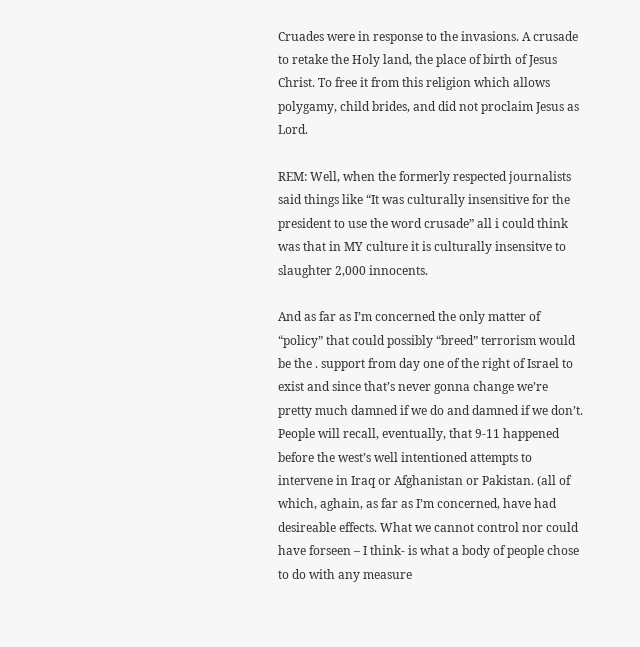Cruades were in response to the invasions. A crusade to retake the Holy land, the place of birth of Jesus Christ. To free it from this religion which allows polygamy, child brides, and did not proclaim Jesus as Lord.

REM: Well, when the formerly respected journalists said things like “It was culturally insensitive for the president to use the word crusade” all i could think was that in MY culture it is culturally insensitve to slaughter 2,000 innocents.

And as far as I’m concerned the only matter of “policy” that could possibly “breed” terrorism would be the . support from day one of the right of Israel to exist and since that’s never gonna change we’re pretty much damned if we do and damned if we don’t. People will recall, eventually, that 9-11 happened before the west’s well intentioned attempts to intervene in Iraq or Afghanistan or Pakistan. (all of which, aghain, as far as I’m concerned, have had desireable effects. What we cannot control nor could have forseen – I think- is what a body of people chose to do with any measure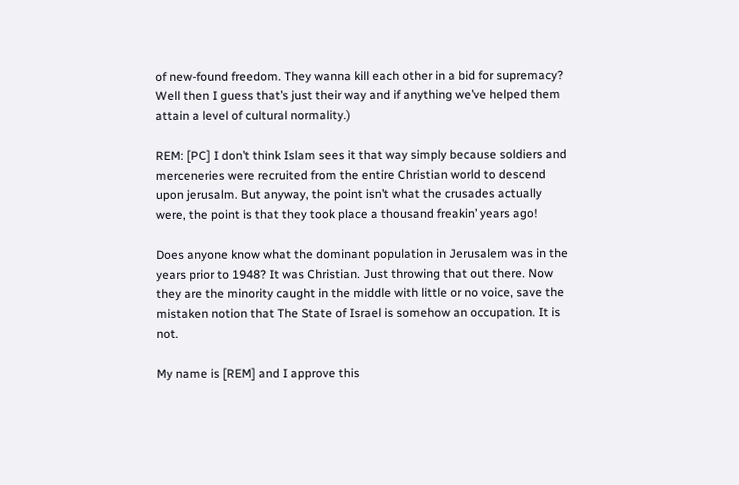of new-found freedom. They wanna kill each other in a bid for supremacy? Well then I guess that’s just their way and if anything we’ve helped them attain a level of cultural normality.)

REM: [PC] I don’t think Islam sees it that way simply because soldiers and merceneries were recruited from the entire Christian world to descend upon jerusalm. But anyway, the point isn’t what the crusades actually were, the point is that they took place a thousand freakin’ years ago!

Does anyone know what the dominant population in Jerusalem was in the years prior to 1948? It was Christian. Just throwing that out there. Now they are the minority caught in the middle with little or no voice, save the mistaken notion that The State of Israel is somehow an occupation. It is not.

My name is [REM] and I approve this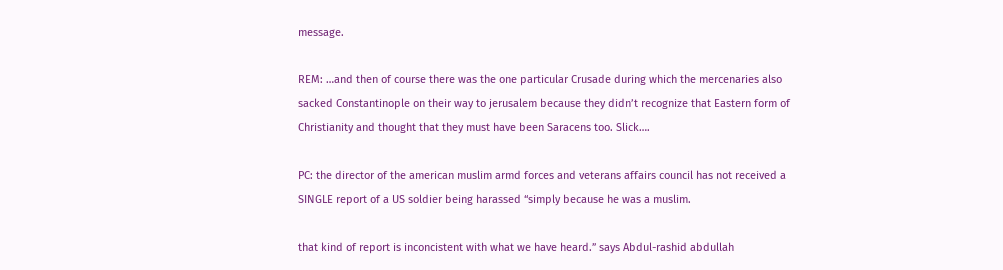message.

REM: …and then of course there was the one particular Crusade during which the mercenaries also sacked Constantinople on their way to jerusalem because they didn’t recognize that Eastern form of Christianity and thought that they must have been Saracens too. Slick….

PC: the director of the american muslim armd forces and veterans affairs council has not received a SINGLE report of a US soldier being harassed “simply because he was a muslim.

that kind of report is inconcistent with what we have heard.” says Abdul-rashid abdullah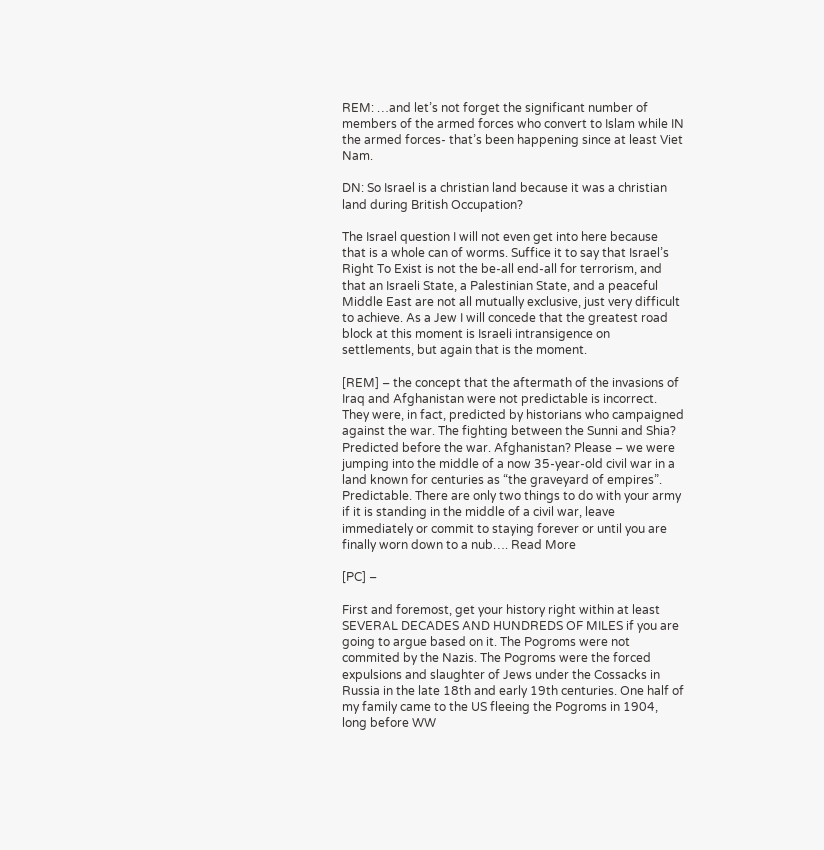REM: …and let’s not forget the significant number of members of the armed forces who convert to Islam while IN the armed forces- that’s been happening since at least Viet Nam.

DN: So Israel is a christian land because it was a christian land during British Occupation?

The Israel question I will not even get into here because that is a whole can of worms. Suffice it to say that Israel’s Right To Exist is not the be-all end-all for terrorism, and that an Israeli State, a Palestinian State, and a peaceful Middle East are not all mutually exclusive, just very difficult to achieve. As a Jew I will concede that the greatest road block at this moment is Israeli intransigence on settlements, but again that is the moment.

[REM] – the concept that the aftermath of the invasions of Iraq and Afghanistan were not predictable is incorrect. They were, in fact, predicted by historians who campaigned against the war. The fighting between the Sunni and Shia? Predicted before the war. Afghanistan? Please – we were jumping into the middle of a now 35-year-old civil war in a land known for centuries as “the graveyard of empires”. Predictable. There are only two things to do with your army if it is standing in the middle of a civil war, leave immediately or commit to staying forever or until you are finally worn down to a nub…. Read More

[PC] –

First and foremost, get your history right within at least SEVERAL DECADES AND HUNDREDS OF MILES if you are going to argue based on it. The Pogroms were not commited by the Nazis. The Pogroms were the forced expulsions and slaughter of Jews under the Cossacks in Russia in the late 18th and early 19th centuries. One half of my family came to the US fleeing the Pogroms in 1904, long before WW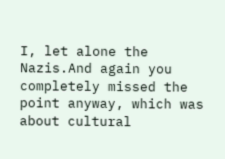I, let alone the Nazis.And again you completely missed the point anyway, which was about cultural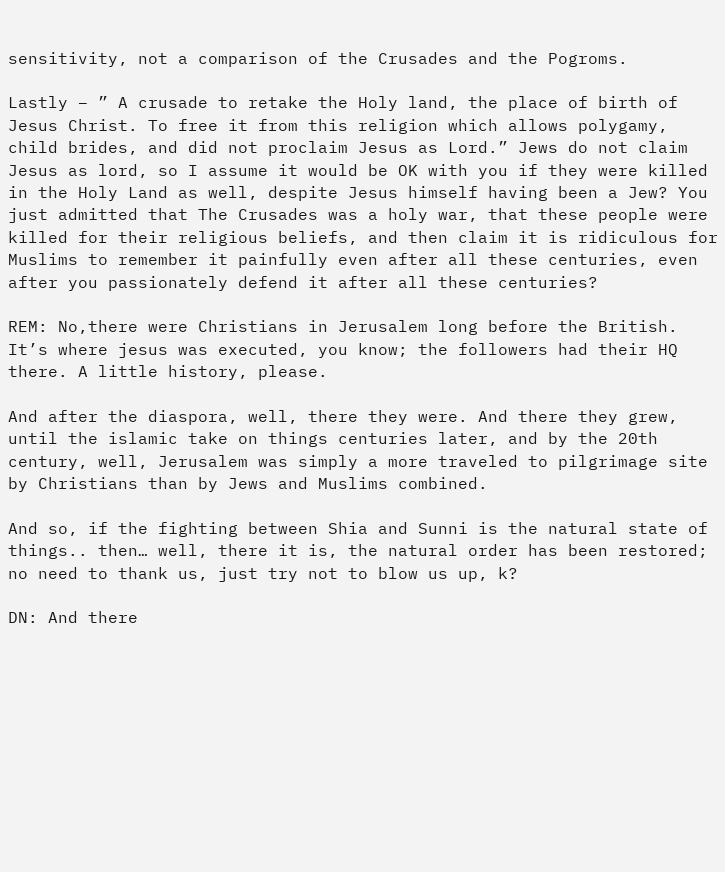sensitivity, not a comparison of the Crusades and the Pogroms.

Lastly – ” A crusade to retake the Holy land, the place of birth of Jesus Christ. To free it from this religion which allows polygamy, child brides, and did not proclaim Jesus as Lord.” Jews do not claim Jesus as lord, so I assume it would be OK with you if they were killed in the Holy Land as well, despite Jesus himself having been a Jew? You just admitted that The Crusades was a holy war, that these people were killed for their religious beliefs, and then claim it is ridiculous for Muslims to remember it painfully even after all these centuries, even after you passionately defend it after all these centuries?

REM: No,there were Christians in Jerusalem long before the British. It’s where jesus was executed, you know; the followers had their HQ there. A little history, please.

And after the diaspora, well, there they were. And there they grew, until the islamic take on things centuries later, and by the 20th century, well, Jerusalem was simply a more traveled to pilgrimage site by Christians than by Jews and Muslims combined.

And so, if the fighting between Shia and Sunni is the natural state of things.. then… well, there it is, the natural order has been restored; no need to thank us, just try not to blow us up, k?

DN: And there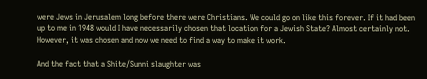were Jews in Jerusalem long before there were Christians. We could go on like this forever. If it had been up to me in 1948 would I have necessarily chosen that location for a Jewish State? Almost certainly not. However, it was chosen and now we need to find a way to make it work.

And the fact that a Shite/Sunni slaughter was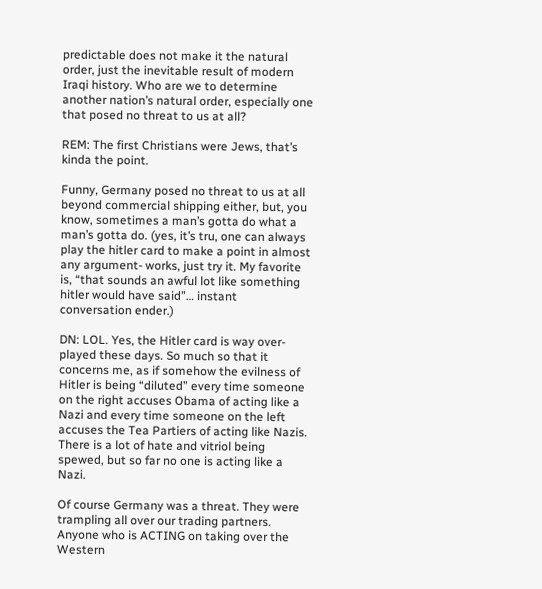predictable does not make it the natural order, just the inevitable result of modern Iraqi history. Who are we to determine another nation’s natural order, especially one that posed no threat to us at all?

REM: The first Christians were Jews, that’s kinda the point.

Funny, Germany posed no threat to us at all beyond commercial shipping either, but, you know, sometimes a man’s gotta do what a man’s gotta do. (yes, it’s tru, one can always play the hitler card to make a point in almost any argument- works, just try it. My favorite is, “that sounds an awful lot like something hitler would have said”… instant conversation ender.)

DN: LOL. Yes, the Hitler card is way over-played these days. So much so that it concerns me, as if somehow the evilness of Hitler is being “diluted” every time someone on the right accuses Obama of acting like a Nazi and every time someone on the left accuses the Tea Partiers of acting like Nazis. There is a lot of hate and vitriol being spewed, but so far no one is acting like a Nazi.

Of course Germany was a threat. They were trampling all over our trading partners. Anyone who is ACTING on taking over the Western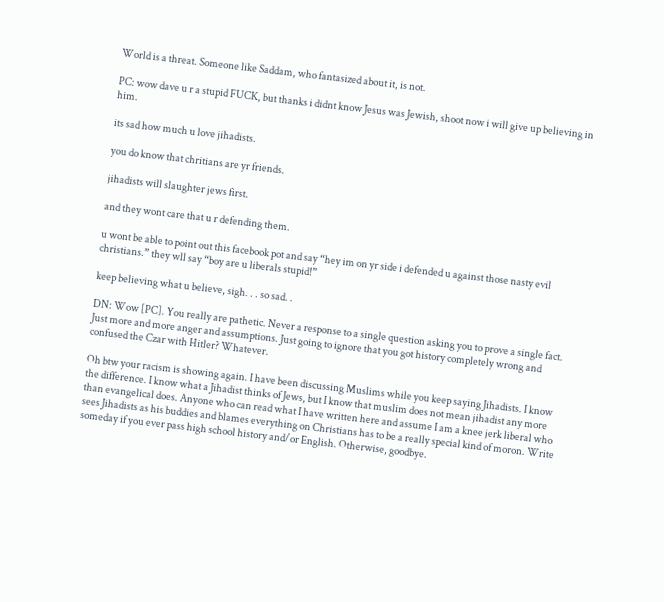World is a threat. Someone like Saddam, who fantasized about it, is not.

PC: wow dave u r a stupid FUCK, but thanks i didnt know Jesus was Jewish, shoot now i will give up believing in him.

its sad how much u love jihadists.

you do know that chritians are yr friends.

jihadists will slaughter jews first.

and they wont care that u r defending them.

u wont be able to point out this facebook pot and say “hey im on yr side i defended u against those nasty evil christians.” they wll say “boy are u liberals stupid!”

keep believing what u believe, sigh. . . so sad. .

DN: Wow [PC]. You really are pathetic. Never a response to a single question asking you to prove a single fact. Just more and more anger and assumptions. Just going to ignore that you got history completely wrong and confused the Czar with Hitler? Whatever.

Oh btw your racism is showing again. I have been discussing Muslims while you keep saying Jihadists. I know the difference. I know what a Jihadist thinks of Jews, but I know that muslim does not mean jihadist any more than evangelical does. Anyone who can read what I have written here and assume I am a knee jerk liberal who sees Jihadists as his buddies and blames everything on Christians has to be a really special kind of moron. Write someday if you ever pass high school history and/or English. Otherwise, goodbye.